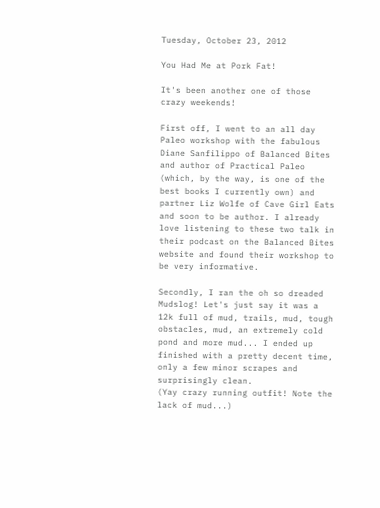Tuesday, October 23, 2012

You Had Me at Pork Fat!

It's been another one of those crazy weekends!

First off, I went to an all day Paleo workshop with the fabulous Diane Sanfilippo of Balanced Bites and author of Practical Paleo (which, by the way, is one of the best books I currently own) and partner Liz Wolfe of Cave Girl Eats and soon to be author. I already love listening to these two talk in their podcast on the Balanced Bites website and found their workshop to be very informative.

Secondly, I ran the oh so dreaded Mudslog! Let's just say it was a 12k full of mud, trails, mud, tough obstacles, mud, an extremely cold pond and more mud... I ended up finished with a pretty decent time, only a few minor scrapes and surprisingly clean.
(Yay crazy running outfit! Note the lack of mud...)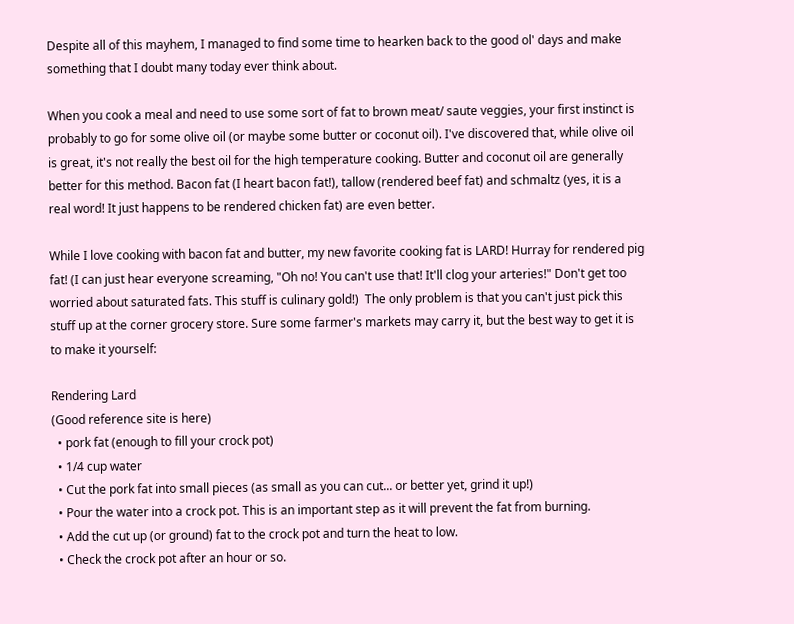Despite all of this mayhem, I managed to find some time to hearken back to the good ol' days and make something that I doubt many today ever think about.

When you cook a meal and need to use some sort of fat to brown meat/ saute veggies, your first instinct is probably to go for some olive oil (or maybe some butter or coconut oil). I've discovered that, while olive oil is great, it's not really the best oil for the high temperature cooking. Butter and coconut oil are generally better for this method. Bacon fat (I heart bacon fat!), tallow (rendered beef fat) and schmaltz (yes, it is a real word! It just happens to be rendered chicken fat) are even better.

While I love cooking with bacon fat and butter, my new favorite cooking fat is LARD! Hurray for rendered pig fat! (I can just hear everyone screaming, "Oh no! You can't use that! It'll clog your arteries!" Don't get too worried about saturated fats. This stuff is culinary gold!)  The only problem is that you can't just pick this stuff up at the corner grocery store. Sure some farmer's markets may carry it, but the best way to get it is to make it yourself:

Rendering Lard
(Good reference site is here)
  • pork fat (enough to fill your crock pot)
  • 1/4 cup water
  • Cut the pork fat into small pieces (as small as you can cut... or better yet, grind it up!)
  • Pour the water into a crock pot. This is an important step as it will prevent the fat from burning.
  • Add the cut up (or ground) fat to the crock pot and turn the heat to low.
  • Check the crock pot after an hour or so.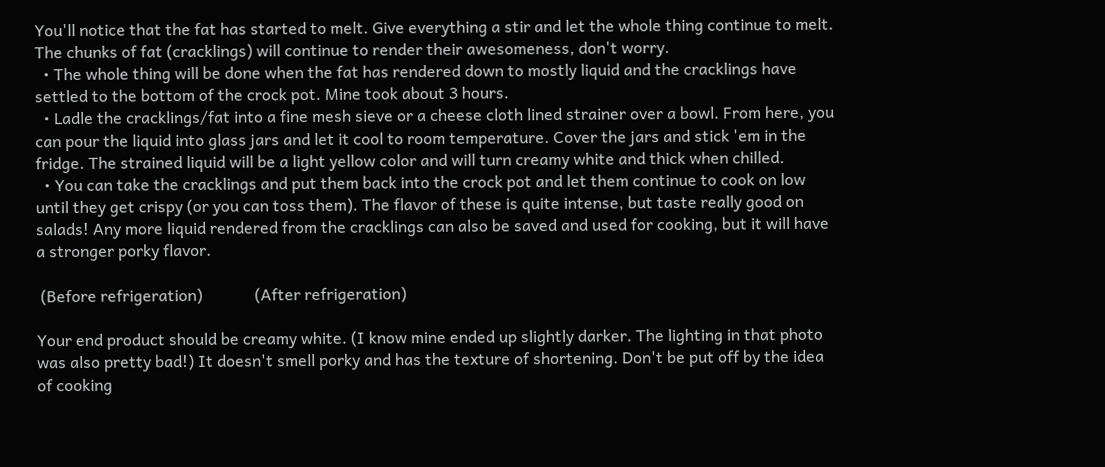You'll notice that the fat has started to melt. Give everything a stir and let the whole thing continue to melt. The chunks of fat (cracklings) will continue to render their awesomeness, don't worry.
  • The whole thing will be done when the fat has rendered down to mostly liquid and the cracklings have settled to the bottom of the crock pot. Mine took about 3 hours.
  • Ladle the cracklings/fat into a fine mesh sieve or a cheese cloth lined strainer over a bowl. From here, you can pour the liquid into glass jars and let it cool to room temperature. Cover the jars and stick 'em in the fridge. The strained liquid will be a light yellow color and will turn creamy white and thick when chilled.
  • You can take the cracklings and put them back into the crock pot and let them continue to cook on low until they get crispy (or you can toss them). The flavor of these is quite intense, but taste really good on salads! Any more liquid rendered from the cracklings can also be saved and used for cooking, but it will have a stronger porky flavor.

 (Before refrigeration)             (After refrigeration)

Your end product should be creamy white. (I know mine ended up slightly darker. The lighting in that photo was also pretty bad!) It doesn't smell porky and has the texture of shortening. Don't be put off by the idea of cooking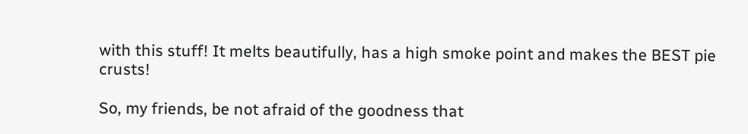with this stuff! It melts beautifully, has a high smoke point and makes the BEST pie crusts!

So, my friends, be not afraid of the goodness that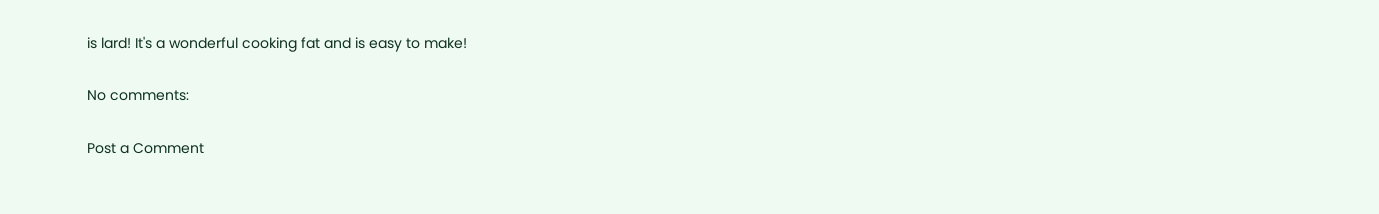is lard! It's a wonderful cooking fat and is easy to make!

No comments:

Post a Comment